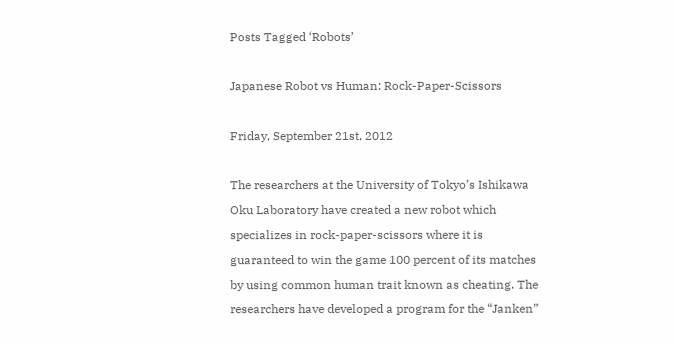Posts Tagged ‘Robots’

Japanese Robot vs Human: Rock-Paper-Scissors

Friday, September 21st, 2012

The researchers at the University of Tokyo’s Ishikawa Oku Laboratory have created a new robot which specializes in rock-paper-scissors where it is guaranteed to win the game 100 percent of its matches by using common human trait known as cheating. The researchers have developed a program for the “Janken”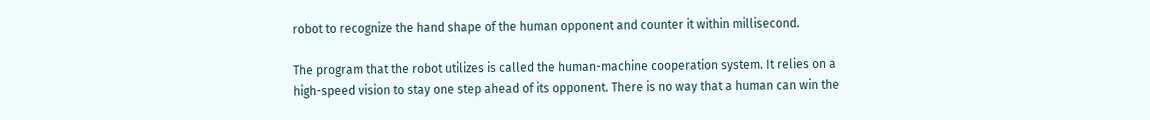robot to recognize the hand shape of the human opponent and counter it within millisecond.

The program that the robot utilizes is called the human-machine cooperation system. It relies on a high-speed vision to stay one step ahead of its opponent. There is no way that a human can win the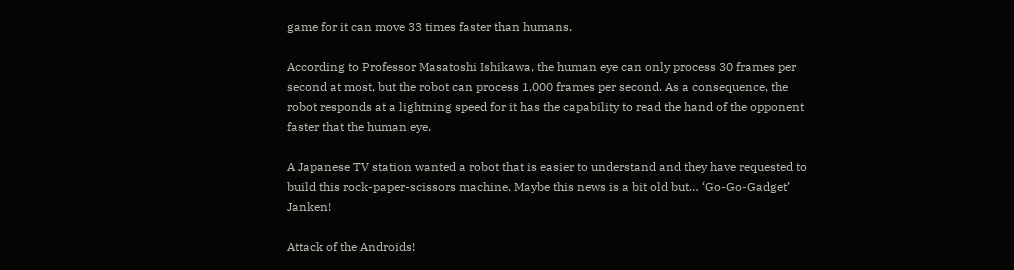game for it can move 33 times faster than humans.

According to Professor Masatoshi Ishikawa, the human eye can only process 30 frames per second at most, but the robot can process 1,000 frames per second. As a consequence, the robot responds at a lightning speed for it has the capability to read the hand of the opponent faster that the human eye.

A Japanese TV station wanted a robot that is easier to understand and they have requested to build this rock-paper-scissors machine. Maybe this news is a bit old but… ‘Go-Go-Gadget’ Janken!

Attack of the Androids!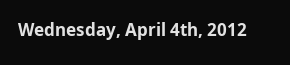Wednesday, April 4th, 2012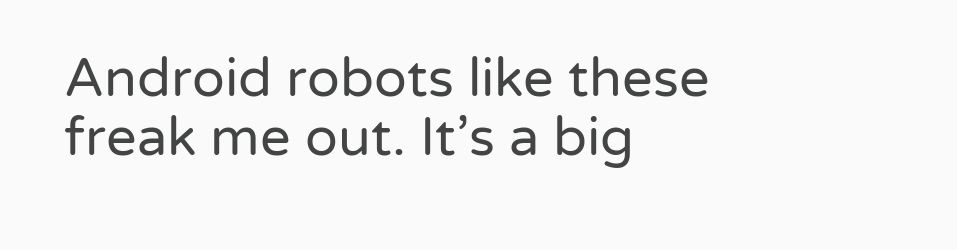Android robots like these freak me out. It’s a big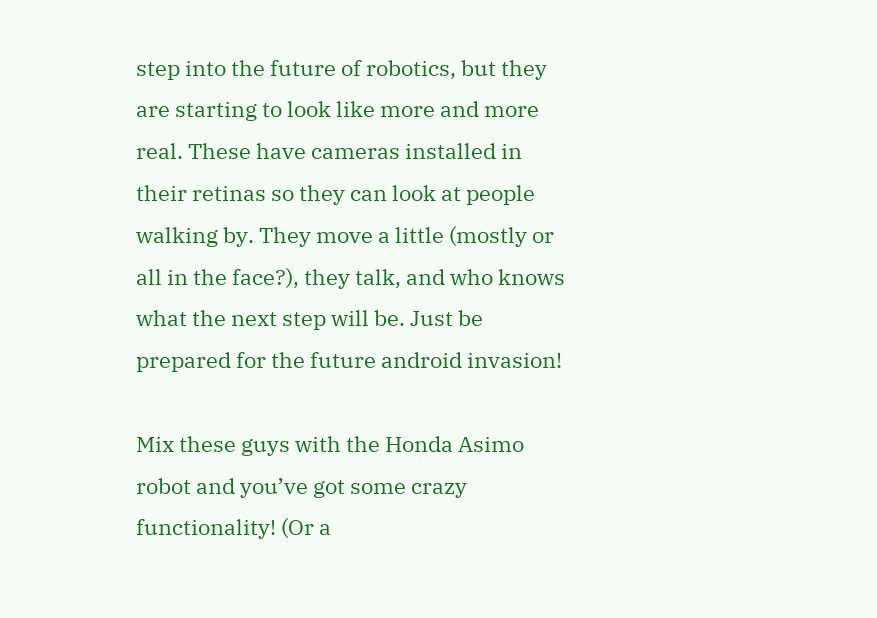step into the future of robotics, but they are starting to look like more and more real. These have cameras installed in their retinas so they can look at people walking by. They move a little (mostly or all in the face?), they talk, and who knows what the next step will be. Just be prepared for the future android invasion!

Mix these guys with the Honda Asimo robot and you’ve got some crazy functionality! (Or a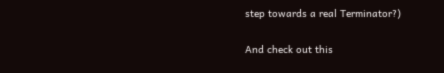step towards a real Terminator?)

And check out this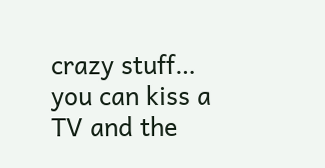crazy stuff… you can kiss a TV and the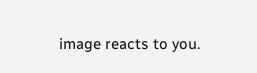image reacts to you.